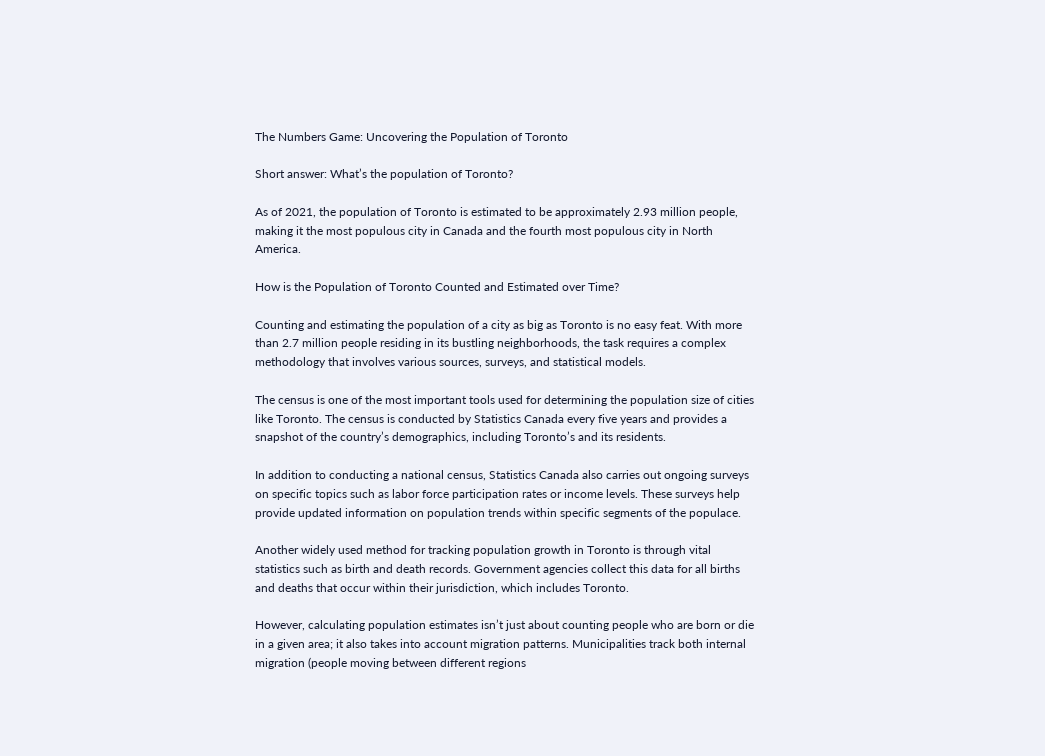The Numbers Game: Uncovering the Population of Toronto

Short answer: What’s the population of Toronto?

As of 2021, the population of Toronto is estimated to be approximately 2.93 million people, making it the most populous city in Canada and the fourth most populous city in North America.

How is the Population of Toronto Counted and Estimated over Time?

Counting and estimating the population of a city as big as Toronto is no easy feat. With more than 2.7 million people residing in its bustling neighborhoods, the task requires a complex methodology that involves various sources, surveys, and statistical models.

The census is one of the most important tools used for determining the population size of cities like Toronto. The census is conducted by Statistics Canada every five years and provides a snapshot of the country’s demographics, including Toronto’s and its residents.

In addition to conducting a national census, Statistics Canada also carries out ongoing surveys on specific topics such as labor force participation rates or income levels. These surveys help provide updated information on population trends within specific segments of the populace.

Another widely used method for tracking population growth in Toronto is through vital statistics such as birth and death records. Government agencies collect this data for all births and deaths that occur within their jurisdiction, which includes Toronto.

However, calculating population estimates isn’t just about counting people who are born or die in a given area; it also takes into account migration patterns. Municipalities track both internal migration (people moving between different regions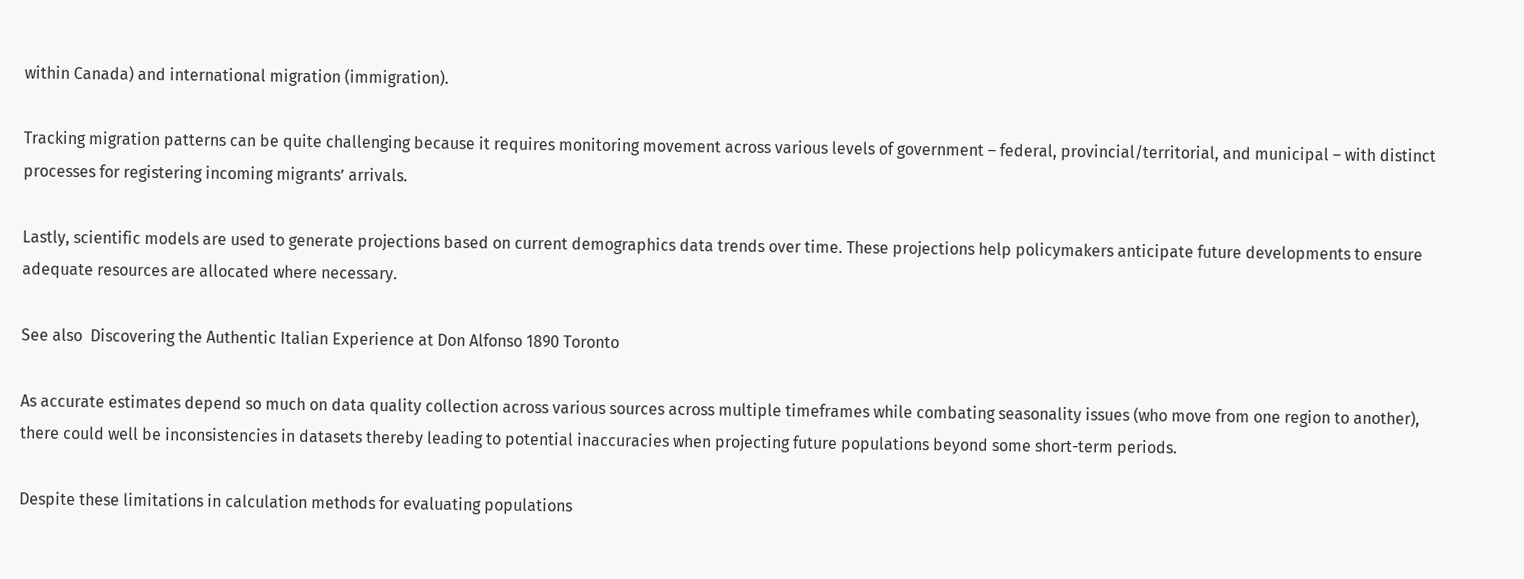within Canada) and international migration (immigration).

Tracking migration patterns can be quite challenging because it requires monitoring movement across various levels of government – federal, provincial/territorial, and municipal – with distinct processes for registering incoming migrants’ arrivals.

Lastly, scientific models are used to generate projections based on current demographics data trends over time. These projections help policymakers anticipate future developments to ensure adequate resources are allocated where necessary.

See also  Discovering the Authentic Italian Experience at Don Alfonso 1890 Toronto

As accurate estimates depend so much on data quality collection across various sources across multiple timeframes while combating seasonality issues (who move from one region to another), there could well be inconsistencies in datasets thereby leading to potential inaccuracies when projecting future populations beyond some short-term periods.

Despite these limitations in calculation methods for evaluating populations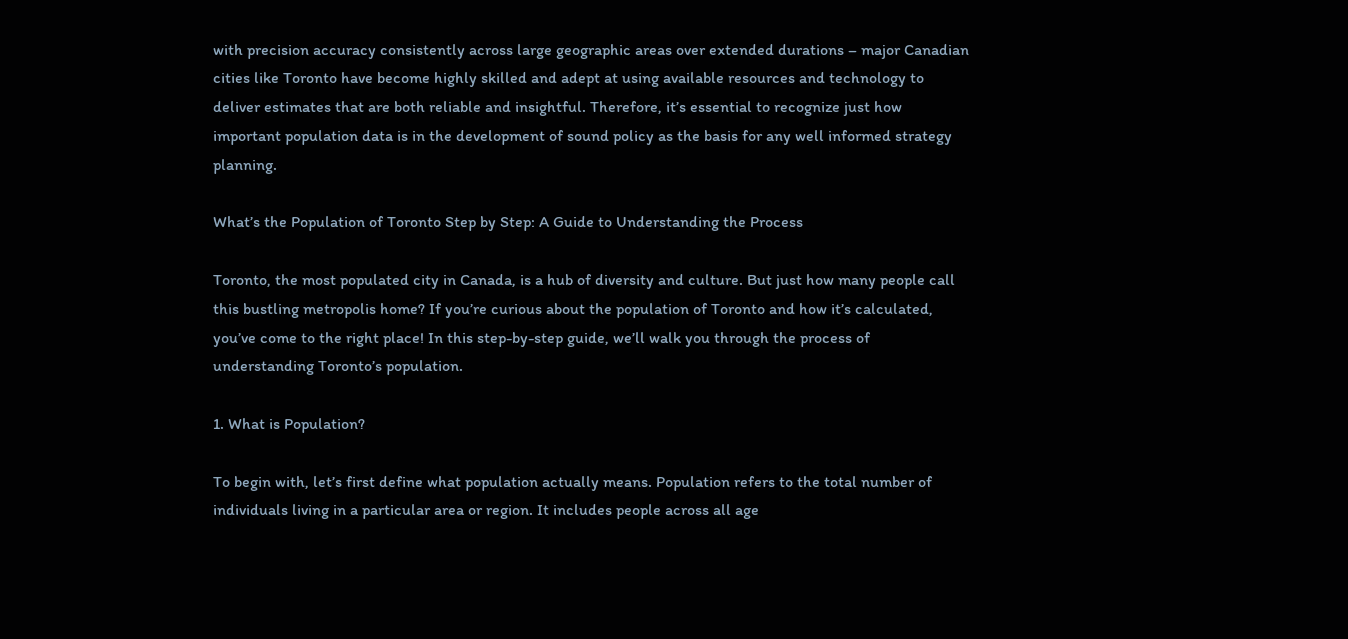with precision accuracy consistently across large geographic areas over extended durations – major Canadian cities like Toronto have become highly skilled and adept at using available resources and technology to deliver estimates that are both reliable and insightful. Therefore, it’s essential to recognize just how important population data is in the development of sound policy as the basis for any well informed strategy planning.

What’s the Population of Toronto Step by Step: A Guide to Understanding the Process

Toronto, the most populated city in Canada, is a hub of diversity and culture. But just how many people call this bustling metropolis home? If you’re curious about the population of Toronto and how it’s calculated, you’ve come to the right place! In this step-by-step guide, we’ll walk you through the process of understanding Toronto’s population.

1. What is Population?

To begin with, let’s first define what population actually means. Population refers to the total number of individuals living in a particular area or region. It includes people across all age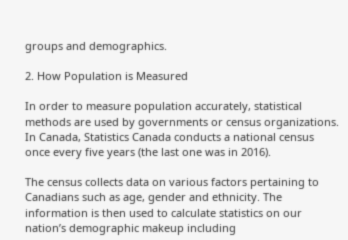groups and demographics.

2. How Population is Measured

In order to measure population accurately, statistical methods are used by governments or census organizations. In Canada, Statistics Canada conducts a national census once every five years (the last one was in 2016).

The census collects data on various factors pertaining to Canadians such as age, gender and ethnicity. The information is then used to calculate statistics on our nation’s demographic makeup including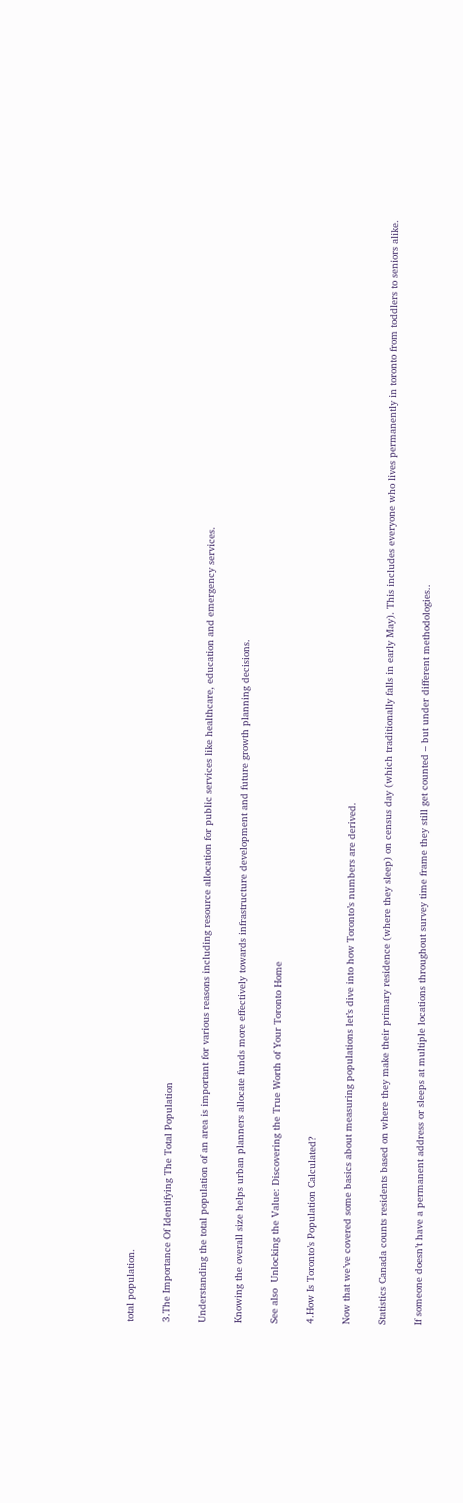total population.

3.The Importance Of Identifying The Total Population

Understanding the total population of an area is important for various reasons including resource allocation for public services like healthcare, education and emergency services.

Knowing the overall size helps urban planners allocate funds more effectively towards infrastructure development and future growth planning decisions.

See also  Unlocking the Value: Discovering the True Worth of Your Toronto Home

4.How Is Toronto’s Population Calculated?

Now that we’ve covered some basics about measuring populations let’s dive into how Toronto’s numbers are derived.

Statistics Canada counts residents based on where they make their primary residence (where they sleep) on census day (which traditionally falls in early May). This includes everyone who lives permanently in toronto from toddlers to seniors alike.

If someone doesn’t have a permanent address or sleeps at multiple locations throughout survey time frame they still get counted – but under different methodologies..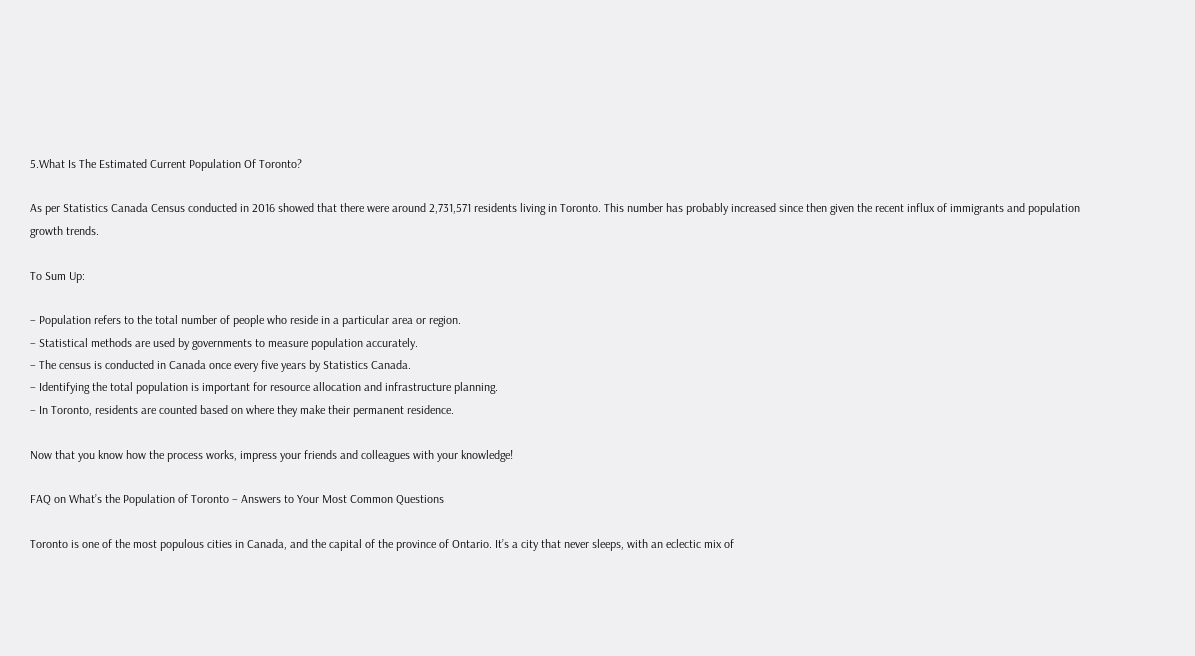5.What Is The Estimated Current Population Of Toronto?

As per Statistics Canada Census conducted in 2016 showed that there were around 2,731,571 residents living in Toronto. This number has probably increased since then given the recent influx of immigrants and population growth trends.

To Sum Up:

– Population refers to the total number of people who reside in a particular area or region.
– Statistical methods are used by governments to measure population accurately.
– The census is conducted in Canada once every five years by Statistics Canada.
– Identifying the total population is important for resource allocation and infrastructure planning.
– In Toronto, residents are counted based on where they make their permanent residence.

Now that you know how the process works, impress your friends and colleagues with your knowledge!

FAQ on What’s the Population of Toronto – Answers to Your Most Common Questions

Toronto is one of the most populous cities in Canada, and the capital of the province of Ontario. It’s a city that never sleeps, with an eclectic mix of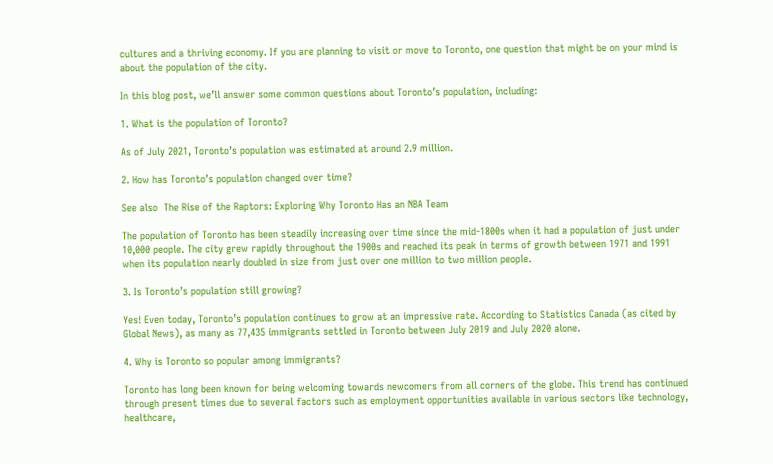cultures and a thriving economy. If you are planning to visit or move to Toronto, one question that might be on your mind is about the population of the city.

In this blog post, we’ll answer some common questions about Toronto’s population, including:

1. What is the population of Toronto?

As of July 2021, Toronto’s population was estimated at around 2.9 million.

2. How has Toronto’s population changed over time?

See also  The Rise of the Raptors: Exploring Why Toronto Has an NBA Team

The population of Toronto has been steadily increasing over time since the mid-1800s when it had a population of just under 10,000 people. The city grew rapidly throughout the 1900s and reached its peak in terms of growth between 1971 and 1991 when its population nearly doubled in size from just over one million to two million people.

3. Is Toronto’s population still growing?

Yes! Even today, Toronto’s population continues to grow at an impressive rate. According to Statistics Canada (as cited by Global News), as many as 77,435 immigrants settled in Toronto between July 2019 and July 2020 alone.

4. Why is Toronto so popular among immigrants?

Toronto has long been known for being welcoming towards newcomers from all corners of the globe. This trend has continued through present times due to several factors such as employment opportunities available in various sectors like technology, healthcare,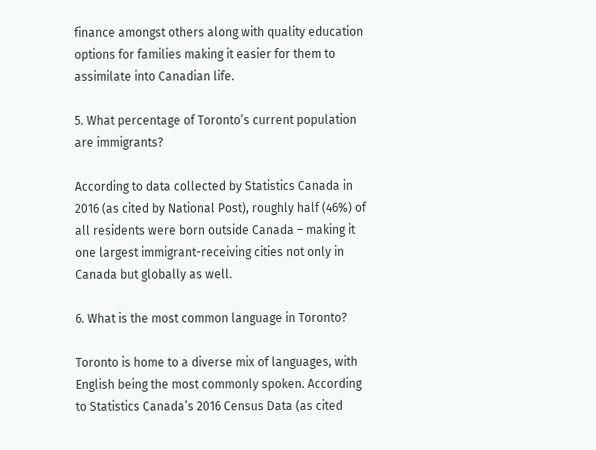finance amongst others along with quality education options for families making it easier for them to assimilate into Canadian life.

5. What percentage of Toronto’s current population are immigrants?

According to data collected by Statistics Canada in 2016 (as cited by National Post), roughly half (46%) of all residents were born outside Canada – making it one largest immigrant-receiving cities not only in Canada but globally as well.

6. What is the most common language in Toronto?

Toronto is home to a diverse mix of languages, with English being the most commonly spoken. According to Statistics Canada’s 2016 Census Data (as cited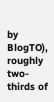by BlogTO), roughly two-thirds of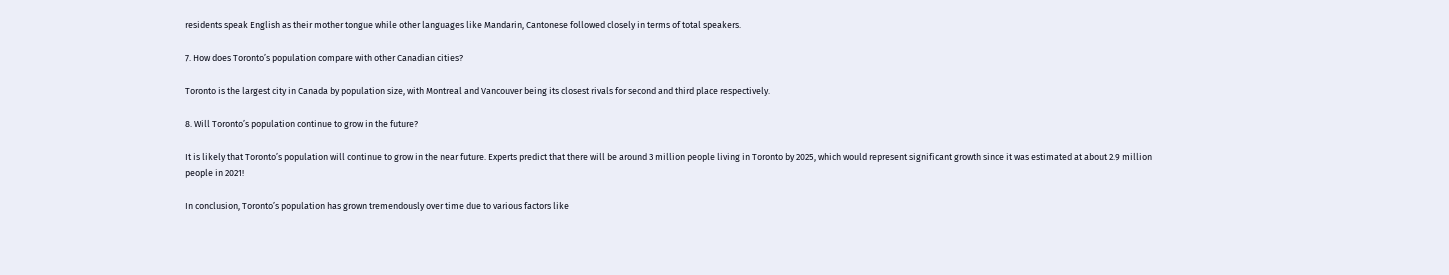residents speak English as their mother tongue while other languages like Mandarin, Cantonese followed closely in terms of total speakers.

7. How does Toronto’s population compare with other Canadian cities?

Toronto is the largest city in Canada by population size, with Montreal and Vancouver being its closest rivals for second and third place respectively.

8. Will Toronto’s population continue to grow in the future?

It is likely that Toronto’s population will continue to grow in the near future. Experts predict that there will be around 3 million people living in Toronto by 2025, which would represent significant growth since it was estimated at about 2.9 million people in 2021!

In conclusion, Toronto’s population has grown tremendously over time due to various factors like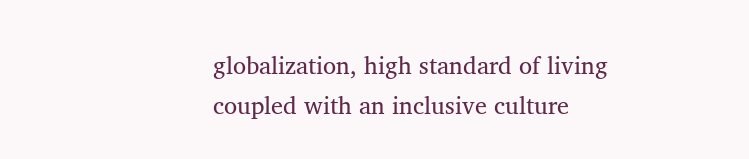globalization, high standard of living coupled with an inclusive culture